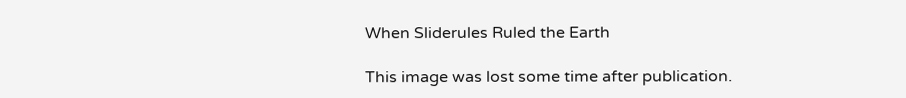When Sliderules Ruled the Earth

This image was lost some time after publication.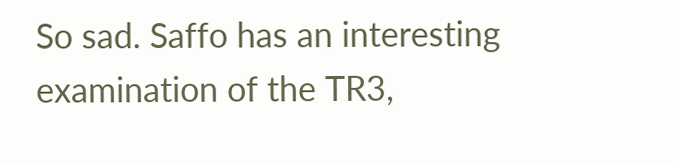So sad. Saffo has an interesting examination of the TR3,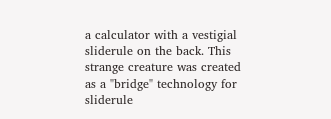a calculator with a vestigial sliderule on the back. This strange creature was created as a "bridge" technology for sliderule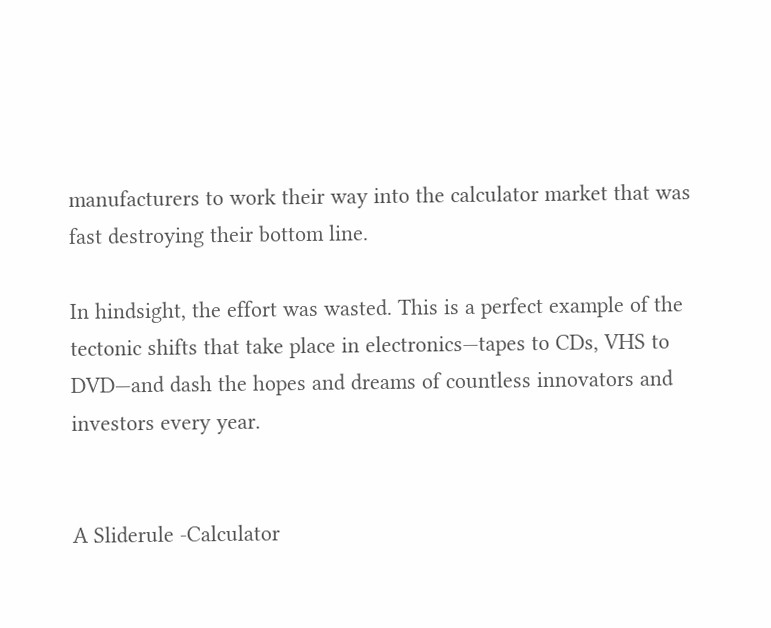manufacturers to work their way into the calculator market that was fast destroying their bottom line.

In hindsight, the effort was wasted. This is a perfect example of the tectonic shifts that take place in electronics—tapes to CDs, VHS to DVD—and dash the hopes and dreams of countless innovators and investors every year.


A Sliderule -Calculator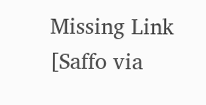Missing Link [Saffo via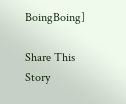BoingBoing]

Share This Story